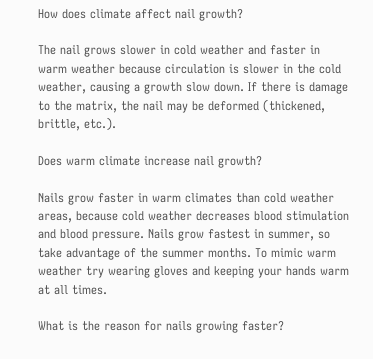How does climate affect nail growth?

The nail grows slower in cold weather and faster in warm weather because circulation is slower in the cold weather, causing a growth slow down. If there is damage to the matrix, the nail may be deformed (thickened, brittle, etc.).

Does warm climate increase nail growth?

Nails grow faster in warm climates than cold weather areas, because cold weather decreases blood stimulation and blood pressure. Nails grow fastest in summer, so take advantage of the summer months. To mimic warm weather try wearing gloves and keeping your hands warm at all times.

What is the reason for nails growing faster?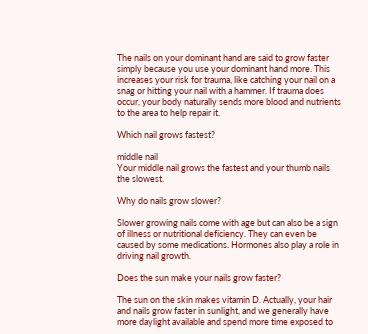The nails on your dominant hand are said to grow faster simply because you use your dominant hand more. This increases your risk for trauma, like catching your nail on a snag or hitting your nail with a hammer. If trauma does occur, your body naturally sends more blood and nutrients to the area to help repair it.

Which nail grows fastest?

middle nail
Your middle nail grows the fastest and your thumb nails the slowest.

Why do nails grow slower?

Slower growing nails come with age but can also be a sign of illness or nutritional deficiency. They can even be caused by some medications. Hormones also play a role in driving nail growth.

Does the sun make your nails grow faster?

The sun on the skin makes vitamin D. Actually, your hair and nails grow faster in sunlight, and we generally have more daylight available and spend more time exposed to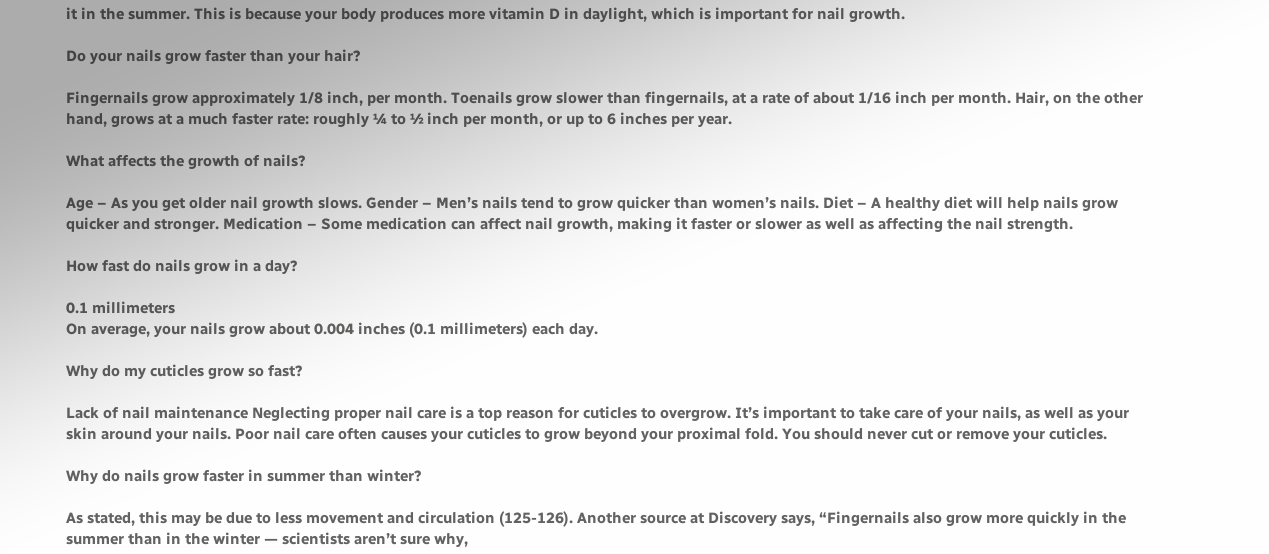it in the summer. This is because your body produces more vitamin D in daylight, which is important for nail growth.

Do your nails grow faster than your hair?

Fingernails grow approximately 1/8 inch, per month. Toenails grow slower than fingernails, at a rate of about 1/16 inch per month. Hair, on the other hand, grows at a much faster rate: roughly ¼ to ½ inch per month, or up to 6 inches per year.

What affects the growth of nails?

Age – As you get older nail growth slows. Gender – Men’s nails tend to grow quicker than women’s nails. Diet – A healthy diet will help nails grow quicker and stronger. Medication – Some medication can affect nail growth, making it faster or slower as well as affecting the nail strength.

How fast do nails grow in a day?

0.1 millimeters
On average, your nails grow about 0.004 inches (0.1 millimeters) each day.

Why do my cuticles grow so fast?

Lack of nail maintenance Neglecting proper nail care is a top reason for cuticles to overgrow. It’s important to take care of your nails, as well as your skin around your nails. Poor nail care often causes your cuticles to grow beyond your proximal fold. You should never cut or remove your cuticles.

Why do nails grow faster in summer than winter?

As stated, this may be due to less movement and circulation (125-126). Another source at Discovery says, “Fingernails also grow more quickly in the summer than in the winter — scientists aren’t sure why,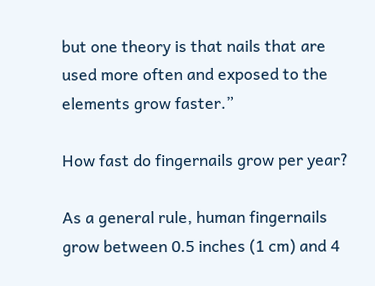but one theory is that nails that are used more often and exposed to the elements grow faster.”

How fast do fingernails grow per year?

As a general rule, human fingernails grow between 0.5 inches (1 cm) and 4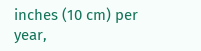inches (10 cm) per year,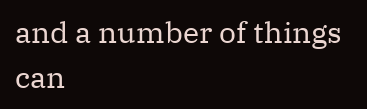and a number of things can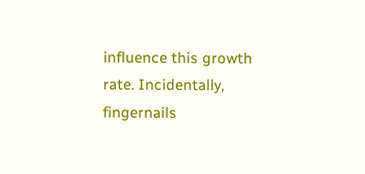influence this growth rate. Incidentally, fingernails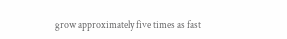grow approximately five times as fast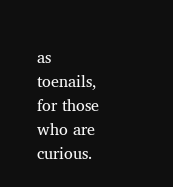as toenails, for those who are curious.